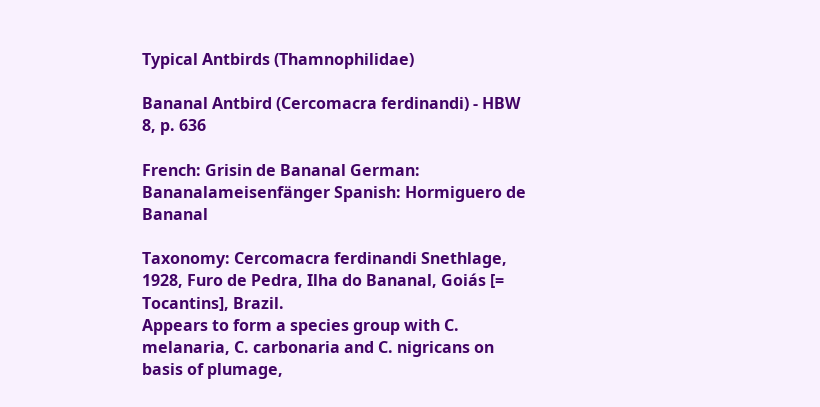Typical Antbirds (Thamnophilidae)

Bananal Antbird (Cercomacra ferdinandi) - HBW 8, p. 636

French: Grisin de Bananal German: Bananalameisenfänger Spanish: Hormiguero de Bananal

Taxonomy: Cercomacra ferdinandi Snethlage, 1928, Furo de Pedra, Ilha do Bananal, Goiás [= Tocantins], Brazil.
Appears to form a species group with C. melanaria, C. carbonaria and C. nigricans on basis of plumage,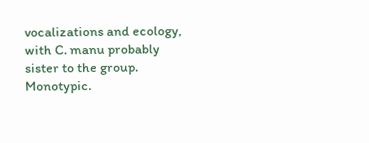vocalizations and ecology, with C. manu probably sister to the group. Monotypic.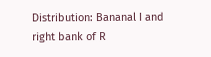Distribution: Bananal I and right bank of R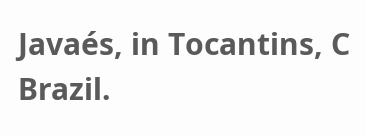Javaés, in Tocantins, C Brazil.